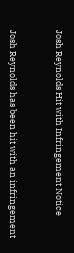Josh Reynolds Hit with Infringement Notice


Josh Reynolds has been hit with an infringement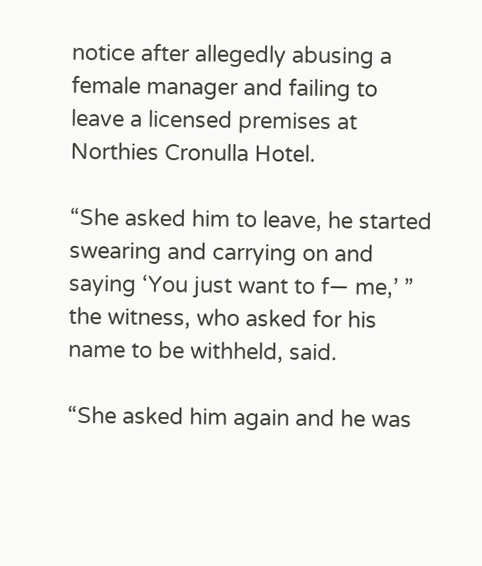notice after allegedly abusing a female manager and failing to leave a licensed premises at Northies Cronulla Hotel.

“She asked him to leave, he started swearing and carrying on and saying ‘You just want to f— me,’ ” the witness, who asked for his name to be withheld, said.

“She asked him again and he was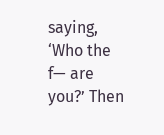saying, ‘Who the f— are you?’ Then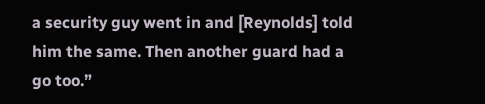a security guy went in and [Reynolds] told him the same. Then another guard had a go too.”